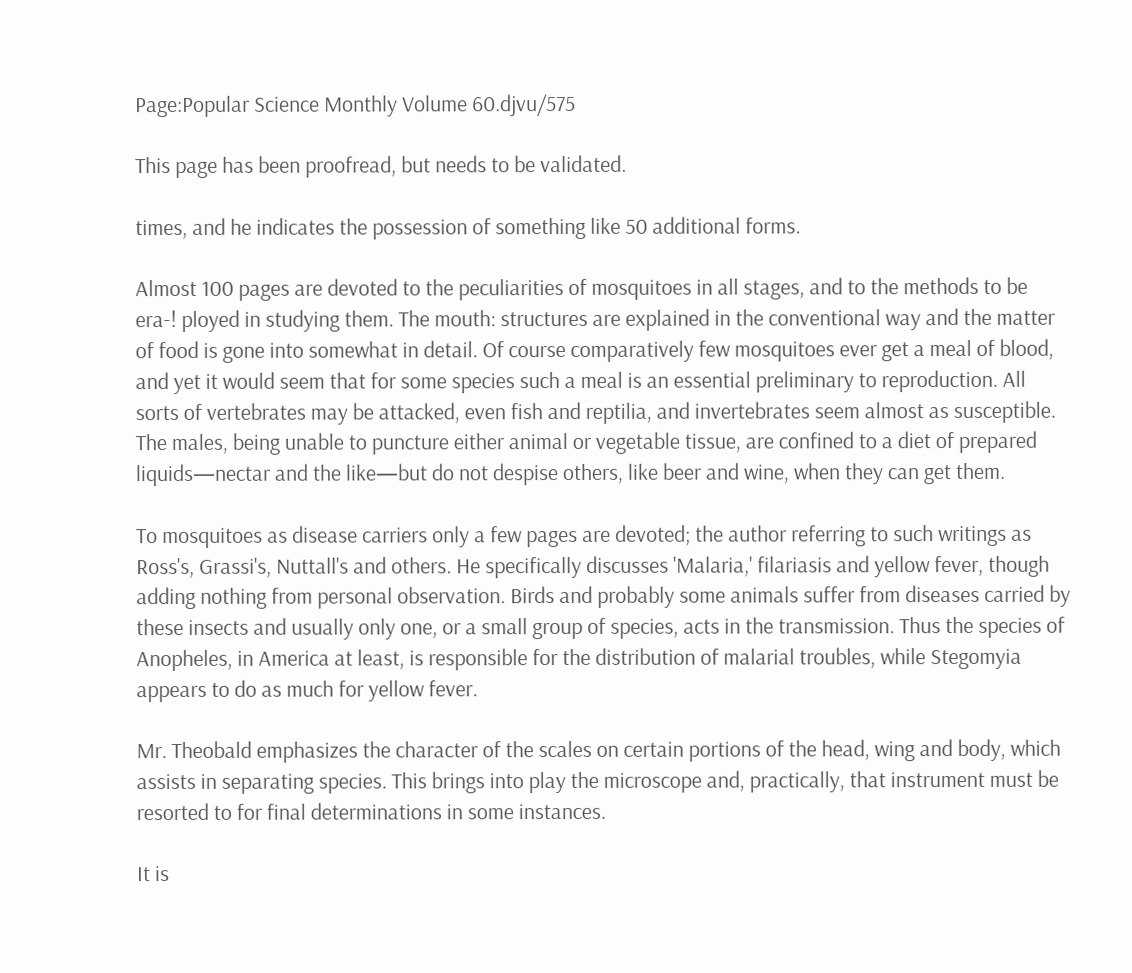Page:Popular Science Monthly Volume 60.djvu/575

This page has been proofread, but needs to be validated.

times, and he indicates the possession of something like 50 additional forms.

Almost 100 pages are devoted to the peculiarities of mosquitoes in all stages, and to the methods to be era-! ployed in studying them. The mouth: structures are explained in the conventional way and the matter of food is gone into somewhat in detail. Of course comparatively few mosquitoes ever get a meal of blood, and yet it would seem that for some species such a meal is an essential preliminary to reproduction. All sorts of vertebrates may be attacked, even fish and reptilia, and invertebrates seem almost as susceptible. The males, being unable to puncture either animal or vegetable tissue, are confined to a diet of prepared liquids—nectar and the like—but do not despise others, like beer and wine, when they can get them.

To mosquitoes as disease carriers only a few pages are devoted; the author referring to such writings as Ross's, Grassi's, Nuttall's and others. He specifically discusses 'Malaria,' filariasis and yellow fever, though adding nothing from personal observation. Birds and probably some animals suffer from diseases carried by these insects and usually only one, or a small group of species, acts in the transmission. Thus the species of Anopheles, in America at least, is responsible for the distribution of malarial troubles, while Stegomyia appears to do as much for yellow fever.

Mr. Theobald emphasizes the character of the scales on certain portions of the head, wing and body, which assists in separating species. This brings into play the microscope and, practically, that instrument must be resorted to for final determinations in some instances.

It is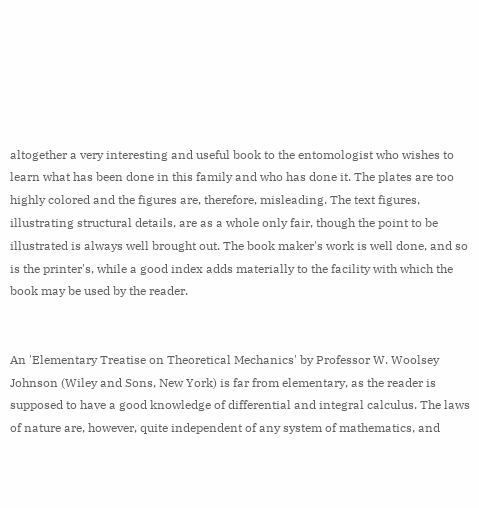altogether a very interesting and useful book to the entomologist who wishes to learn what has been done in this family and who has done it. The plates are too highly colored and the figures are, therefore, misleading. The text figures, illustrating structural details, are as a whole only fair, though the point to be illustrated is always well brought out. The book maker's work is well done, and so is the printer's, while a good index adds materially to the facility with which the book may be used by the reader.


An 'Elementary Treatise on Theoretical Mechanics' by Professor W. Woolsey Johnson (Wiley and Sons, New York) is far from elementary, as the reader is supposed to have a good knowledge of differential and integral calculus. The laws of nature are, however, quite independent of any system of mathematics, and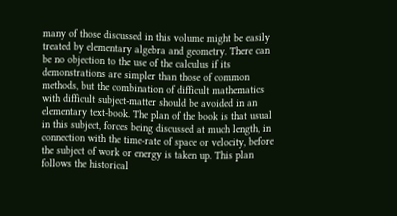many of those discussed in this volume might be easily treated by elementary algebra and geometry. There can be no objection to the use of the calculus if its demonstrations are simpler than those of common methods, but the combination of difficult mathematics with difficult subject-matter should be avoided in an elementary text-book. The plan of the book is that usual in this subject, forces being discussed at much length, in connection with the time-rate of space or velocity, before the subject of work or energy is taken up. This plan follows the historical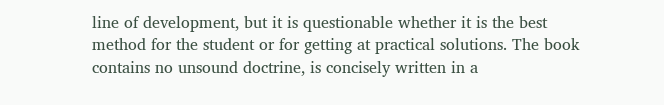line of development, but it is questionable whether it is the best method for the student or for getting at practical solutions. The book contains no unsound doctrine, is concisely written in a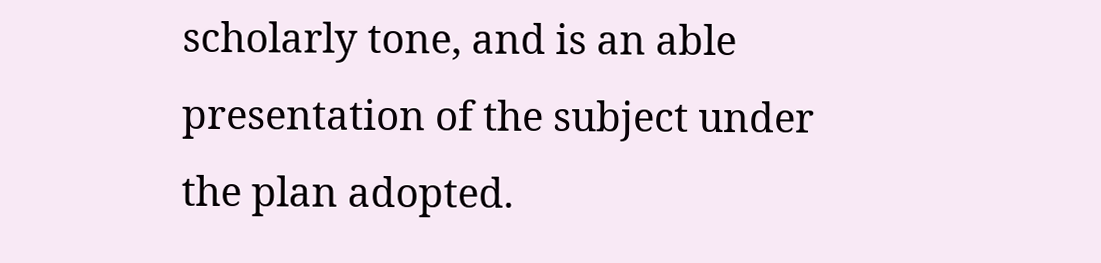scholarly tone, and is an able presentation of the subject under the plan adopted.